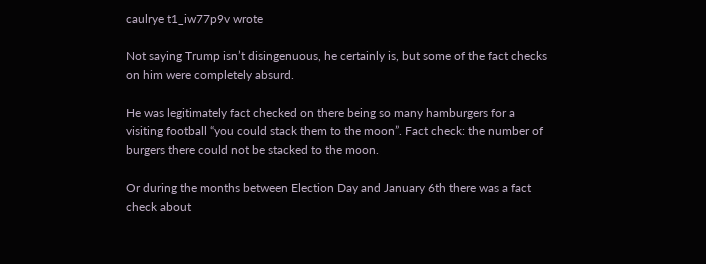caulrye t1_iw77p9v wrote

Not saying Trump isn’t disingenuous, he certainly is, but some of the fact checks on him were completely absurd.

He was legitimately fact checked on there being so many hamburgers for a visiting football “you could stack them to the moon”. Fact check: the number of burgers there could not be stacked to the moon.

Or during the months between Election Day and January 6th there was a fact check about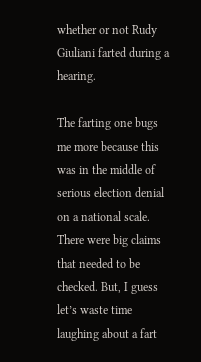whether or not Rudy Giuliani farted during a hearing.

The farting one bugs me more because this was in the middle of serious election denial on a national scale. There were big claims that needed to be checked. But, I guess let’s waste time laughing about a fart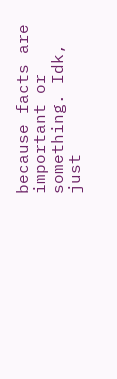because facts are important or something. Idk, just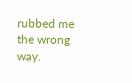rubbed me the wrong way.